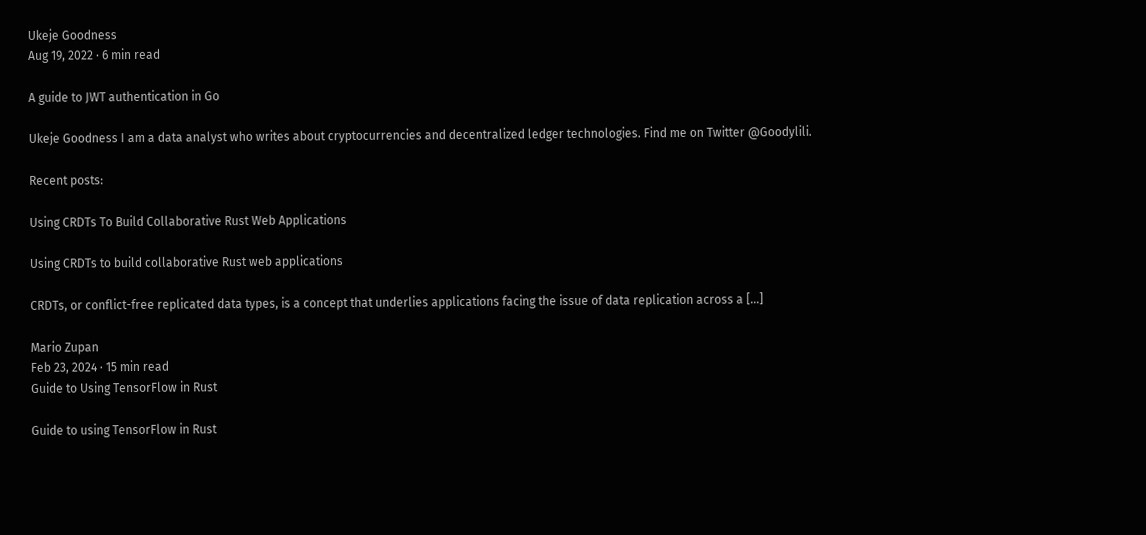Ukeje Goodness
Aug 19, 2022 ⋅ 6 min read

A guide to JWT authentication in Go

Ukeje Goodness I am a data analyst who writes about cryptocurrencies and decentralized ledger technologies. Find me on Twitter @Goodylili.

Recent posts:

Using CRDTs To Build Collaborative Rust Web Applications

Using CRDTs to build collaborative Rust web applications

CRDTs, or conflict-free replicated data types, is a concept that underlies applications facing the issue of data replication across a […]

Mario Zupan
Feb 23, 2024 ⋅ 15 min read
Guide to Using TensorFlow in Rust

Guide to using TensorFlow in Rust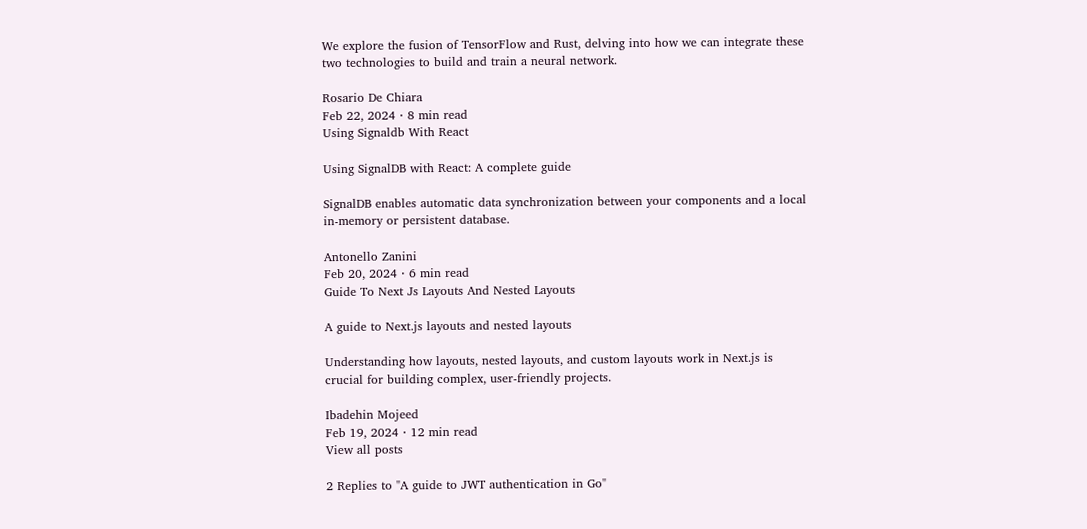We explore the fusion of TensorFlow and Rust, delving into how we can integrate these two technologies to build and train a neural network.

Rosario De Chiara
Feb 22, 2024 ⋅ 8 min read
Using Signaldb With React

Using SignalDB with React: A complete guide

SignalDB enables automatic data synchronization between your components and a local in-memory or persistent database.

Antonello Zanini
Feb 20, 2024 ⋅ 6 min read
Guide To Next Js Layouts And Nested Layouts

A guide to Next.js layouts and nested layouts

Understanding how layouts, nested layouts, and custom layouts work in Next.js is crucial for building complex, user-friendly projects.

Ibadehin Mojeed
Feb 19, 2024 ⋅ 12 min read
View all posts

2 Replies to "A guide to JWT authentication in Go"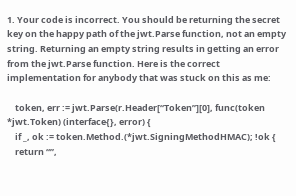1. Your code is incorrect. You should be returning the secret key on the happy path of the jwt.Parse function, not an empty string. Returning an empty string results in getting an error from the jwt.Parse function. Here is the correct implementation for anybody that was stuck on this as me:

    token, err := jwt.Parse(r.Header[“Token”][0], func(token *jwt.Token) (interface{}, error) {
    if _, ok := token.Method.(*jwt.SigningMethodHMAC); !ok {
    return “”,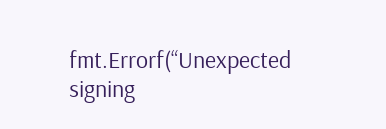fmt.Errorf(“Unexpected signing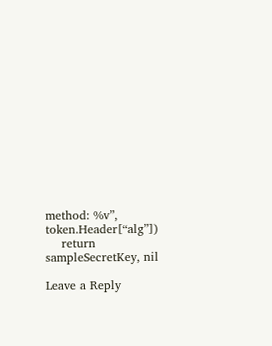method: %v”, token.Header[“alg”])
    return sampleSecretKey, nil

Leave a Reply